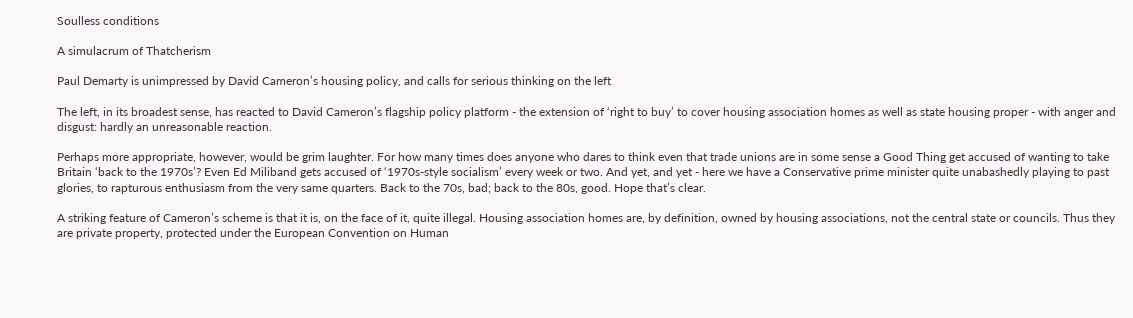Soulless conditions

A simulacrum of Thatcherism

Paul Demarty is unimpressed by David Cameron’s housing policy, and calls for serious thinking on the left

The left, in its broadest sense, has reacted to David Cameron’s flagship policy platform - the extension of ‘right to buy’ to cover housing association homes as well as state housing proper - with anger and disgust: hardly an unreasonable reaction.

Perhaps more appropriate, however, would be grim laughter. For how many times does anyone who dares to think even that trade unions are in some sense a Good Thing get accused of wanting to take Britain ‘back to the 1970s’? Even Ed Miliband gets accused of ‘1970s-style socialism’ every week or two. And yet, and yet - here we have a Conservative prime minister quite unabashedly playing to past glories, to rapturous enthusiasm from the very same quarters. Back to the 70s, bad; back to the 80s, good. Hope that’s clear.

A striking feature of Cameron’s scheme is that it is, on the face of it, quite illegal. Housing association homes are, by definition, owned by housing associations, not the central state or councils. Thus they are private property, protected under the European Convention on Human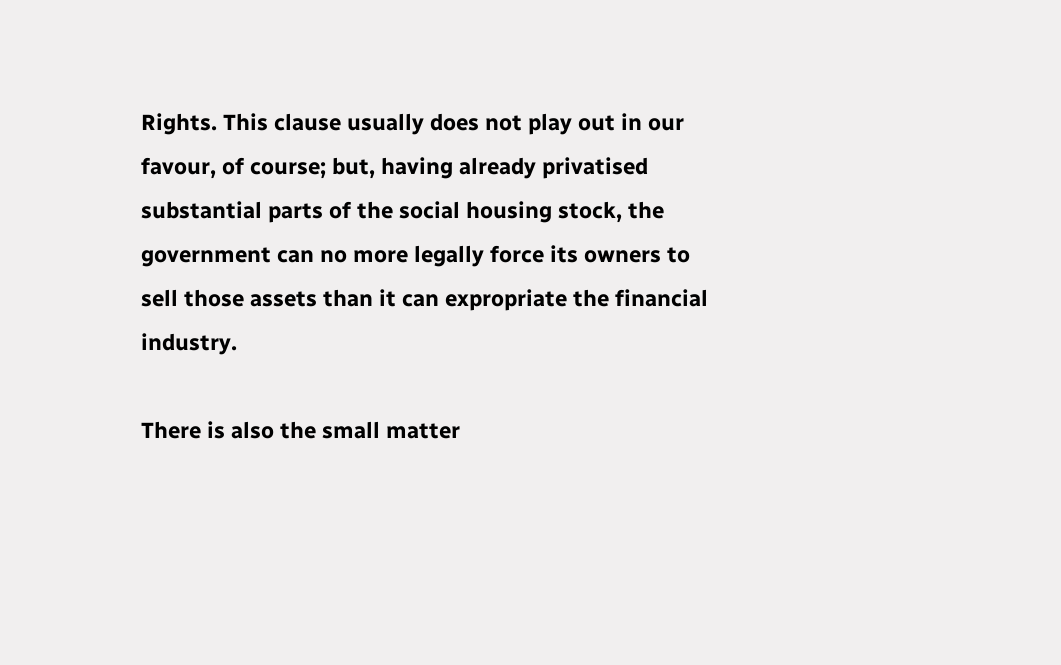Rights. This clause usually does not play out in our favour, of course; but, having already privatised substantial parts of the social housing stock, the government can no more legally force its owners to sell those assets than it can expropriate the financial industry.

There is also the small matter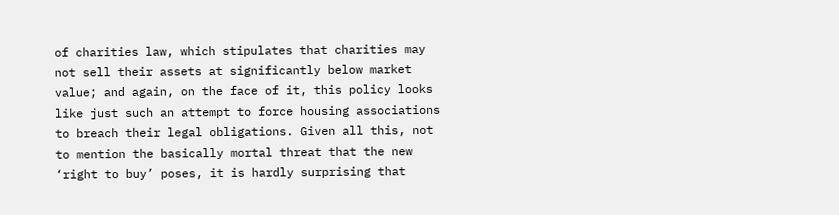of charities law, which stipulates that charities may not sell their assets at significantly below market value; and again, on the face of it, this policy looks like just such an attempt to force housing associations to breach their legal obligations. Given all this, not to mention the basically mortal threat that the new ‘right to buy’ poses, it is hardly surprising that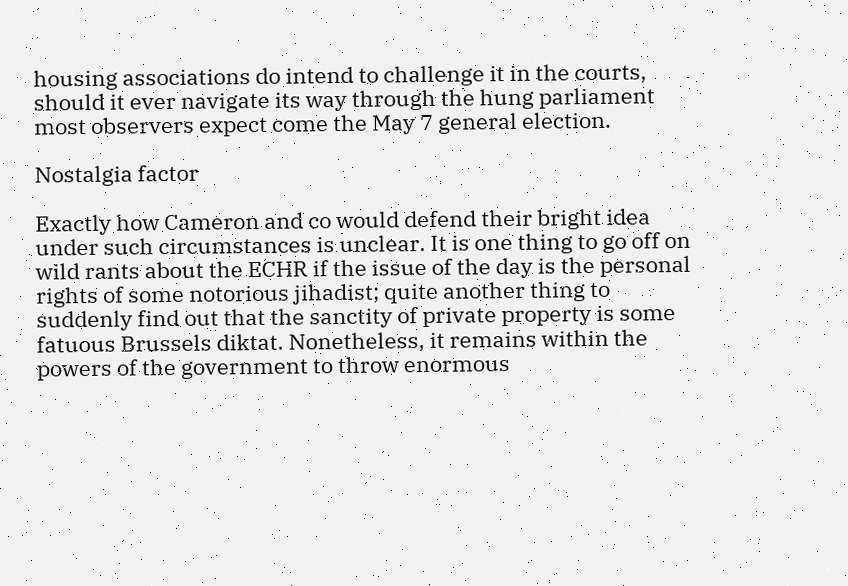housing associations do intend to challenge it in the courts, should it ever navigate its way through the hung parliament most observers expect come the May 7 general election.

Nostalgia factor

Exactly how Cameron and co would defend their bright idea under such circumstances is unclear. It is one thing to go off on wild rants about the ECHR if the issue of the day is the personal rights of some notorious jihadist; quite another thing to suddenly find out that the sanctity of private property is some fatuous Brussels diktat. Nonetheless, it remains within the powers of the government to throw enormous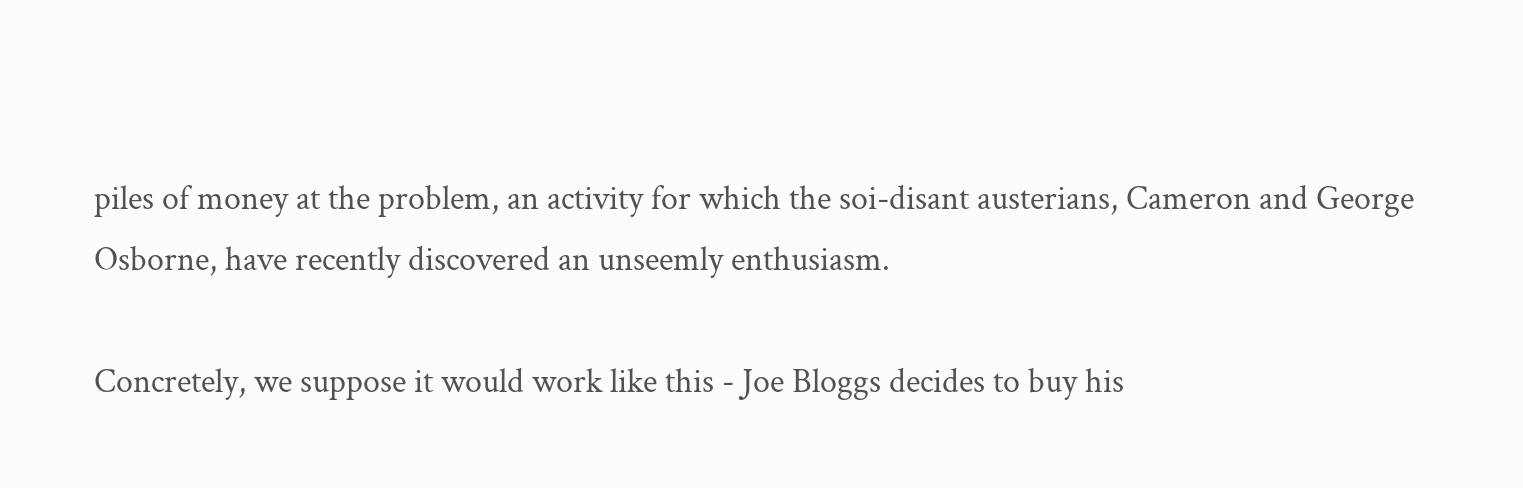piles of money at the problem, an activity for which the soi-disant austerians, Cameron and George Osborne, have recently discovered an unseemly enthusiasm.

Concretely, we suppose it would work like this - Joe Bloggs decides to buy his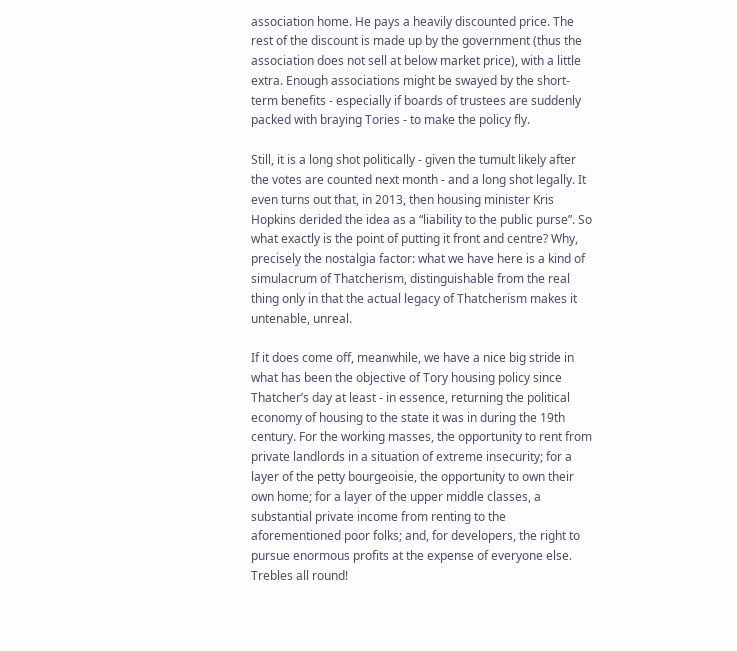association home. He pays a heavily discounted price. The rest of the discount is made up by the government (thus the association does not sell at below market price), with a little extra. Enough associations might be swayed by the short-term benefits - especially if boards of trustees are suddenly packed with braying Tories - to make the policy fly.

Still, it is a long shot politically - given the tumult likely after the votes are counted next month - and a long shot legally. It even turns out that, in 2013, then housing minister Kris Hopkins derided the idea as a “liability to the public purse”. So what exactly is the point of putting it front and centre? Why, precisely the nostalgia factor: what we have here is a kind of simulacrum of Thatcherism, distinguishable from the real thing only in that the actual legacy of Thatcherism makes it untenable, unreal.

If it does come off, meanwhile, we have a nice big stride in what has been the objective of Tory housing policy since Thatcher’s day at least - in essence, returning the political economy of housing to the state it was in during the 19th century. For the working masses, the opportunity to rent from private landlords in a situation of extreme insecurity; for a layer of the petty bourgeoisie, the opportunity to own their own home; for a layer of the upper middle classes, a substantial private income from renting to the aforementioned poor folks; and, for developers, the right to pursue enormous profits at the expense of everyone else. Trebles all round!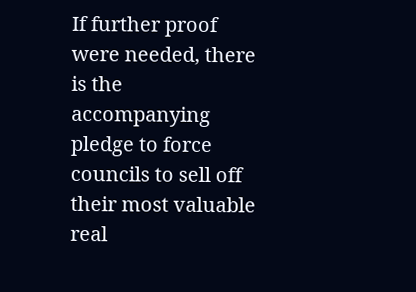If further proof were needed, there is the accompanying pledge to force councils to sell off their most valuable real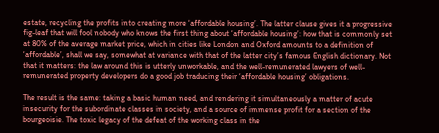estate, recycling the profits into creating more ‘affordable housing’. The latter clause gives it a progressive fig-leaf that will fool nobody who knows the first thing about ‘affordable housing’: how that is commonly set at 80% of the average market price, which in cities like London and Oxford amounts to a definition of ‘affordable’, shall we say, somewhat at variance with that of the latter city’s famous English dictionary. Not that it matters: the law around this is utterly unworkable, and the well-remunerated lawyers of well-remunerated property developers do a good job traducing their ‘affordable housing’ obligations.

The result is the same: taking a basic human need, and rendering it simultaneously a matter of acute insecurity for the subordinate classes in society, and a source of immense profit for a section of the bourgeoisie. The toxic legacy of the defeat of the working class in the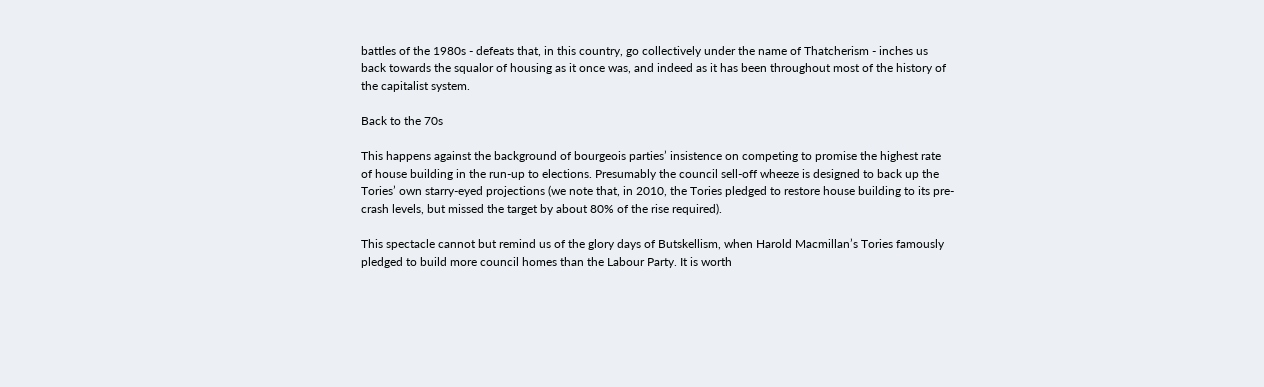battles of the 1980s - defeats that, in this country, go collectively under the name of Thatcherism - inches us back towards the squalor of housing as it once was, and indeed as it has been throughout most of the history of the capitalist system.

Back to the 70s

This happens against the background of bourgeois parties’ insistence on competing to promise the highest rate of house building in the run-up to elections. Presumably the council sell-off wheeze is designed to back up the Tories’ own starry-eyed projections (we note that, in 2010, the Tories pledged to restore house building to its pre-crash levels, but missed the target by about 80% of the rise required).

This spectacle cannot but remind us of the glory days of Butskellism, when Harold Macmillan’s Tories famously pledged to build more council homes than the Labour Party. It is worth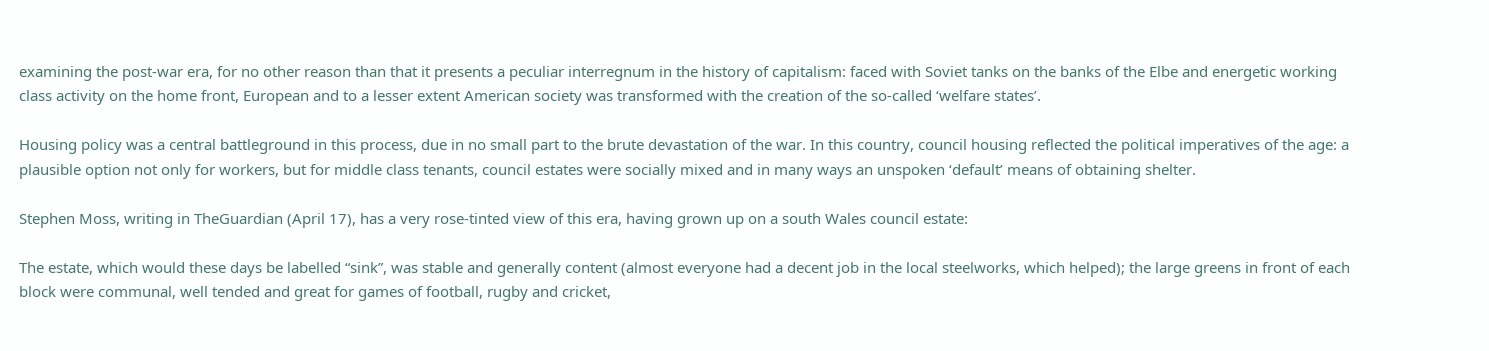examining the post-war era, for no other reason than that it presents a peculiar interregnum in the history of capitalism: faced with Soviet tanks on the banks of the Elbe and energetic working class activity on the home front, European and to a lesser extent American society was transformed with the creation of the so-called ‘welfare states’.

Housing policy was a central battleground in this process, due in no small part to the brute devastation of the war. In this country, council housing reflected the political imperatives of the age: a plausible option not only for workers, but for middle class tenants, council estates were socially mixed and in many ways an unspoken ‘default’ means of obtaining shelter.

Stephen Moss, writing in TheGuardian (April 17), has a very rose-tinted view of this era, having grown up on a south Wales council estate:

The estate, which would these days be labelled “sink”, was stable and generally content (almost everyone had a decent job in the local steelworks, which helped); the large greens in front of each block were communal, well tended and great for games of football, rugby and cricket,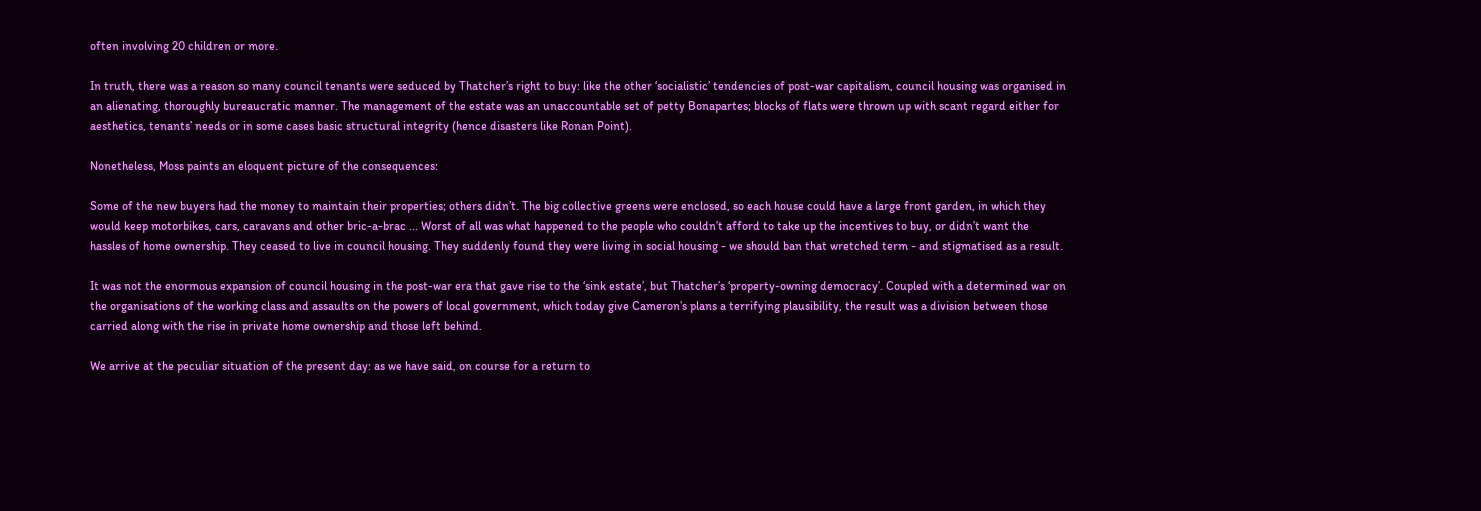often involving 20 children or more.

In truth, there was a reason so many council tenants were seduced by Thatcher’s right to buy: like the other ‘socialistic’ tendencies of post-war capitalism, council housing was organised in an alienating, thoroughly bureaucratic manner. The management of the estate was an unaccountable set of petty Bonapartes; blocks of flats were thrown up with scant regard either for aesthetics, tenants’ needs or in some cases basic structural integrity (hence disasters like Ronan Point).

Nonetheless, Moss paints an eloquent picture of the consequences:

Some of the new buyers had the money to maintain their properties; others didn’t. The big collective greens were enclosed, so each house could have a large front garden, in which they would keep motorbikes, cars, caravans and other bric-a-brac ... Worst of all was what happened to the people who couldn’t afford to take up the incentives to buy, or didn’t want the hassles of home ownership. They ceased to live in council housing. They suddenly found they were living in social housing - we should ban that wretched term - and stigmatised as a result.

It was not the enormous expansion of council housing in the post-war era that gave rise to the ‘sink estate’, but Thatcher’s ‘property-owning democracy’. Coupled with a determined war on the organisations of the working class and assaults on the powers of local government, which today give Cameron’s plans a terrifying plausibility, the result was a division between those carried along with the rise in private home ownership and those left behind.

We arrive at the peculiar situation of the present day: as we have said, on course for a return to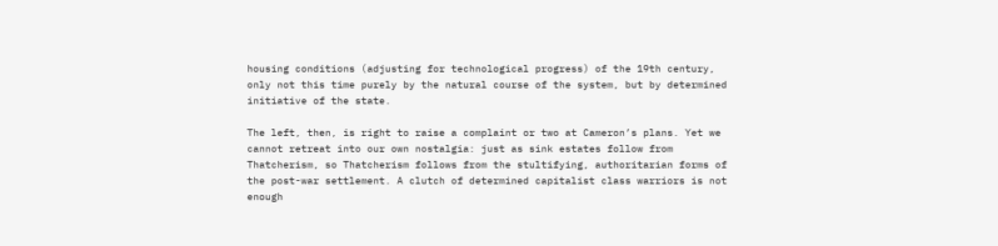housing conditions (adjusting for technological progress) of the 19th century, only not this time purely by the natural course of the system, but by determined initiative of the state.

The left, then, is right to raise a complaint or two at Cameron’s plans. Yet we cannot retreat into our own nostalgia: just as sink estates follow from Thatcherism, so Thatcherism follows from the stultifying, authoritarian forms of the post-war settlement. A clutch of determined capitalist class warriors is not enough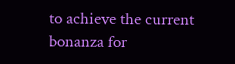to achieve the current bonanza for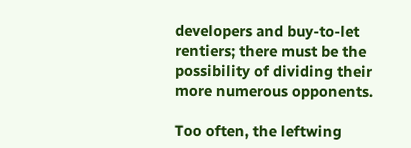developers and buy-to-let rentiers; there must be the possibility of dividing their more numerous opponents.

Too often, the leftwing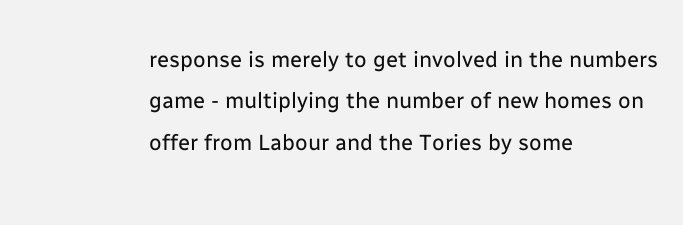response is merely to get involved in the numbers game - multiplying the number of new homes on offer from Labour and the Tories by some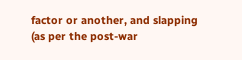factor or another, and slapping (as per the post-war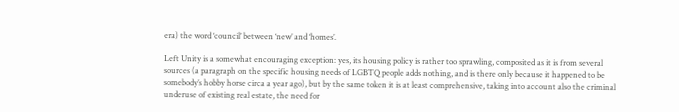era) the word ‘council’ between ‘new’ and ‘homes’.

Left Unity is a somewhat encouraging exception: yes, its housing policy is rather too sprawling, composited as it is from several sources (a paragraph on the specific housing needs of LGBTQ people adds nothing, and is there only because it happened to be somebody’s hobby horse circa a year ago), but by the same token it is at least comprehensive, taking into account also the criminal underuse of existing real estate, the need for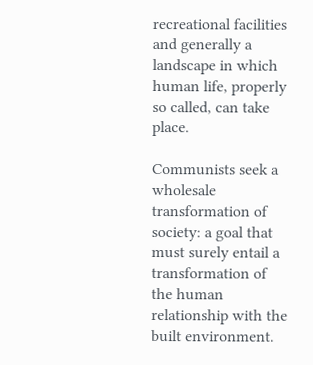recreational facilities and generally a landscape in which human life, properly so called, can take place.

Communists seek a wholesale transformation of society: a goal that must surely entail a transformation of the human relationship with the built environment.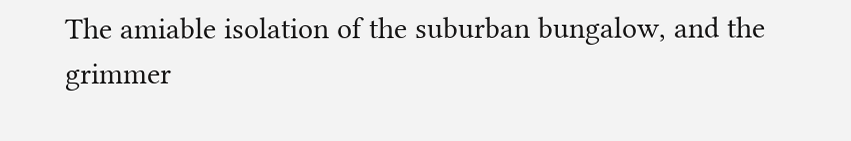The amiable isolation of the suburban bungalow, and the grimmer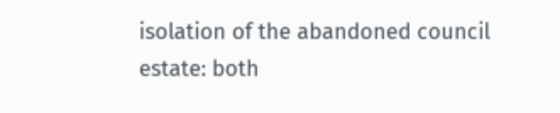isolation of the abandoned council estate: both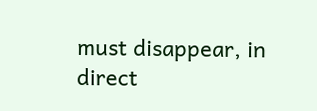must disappear, in direct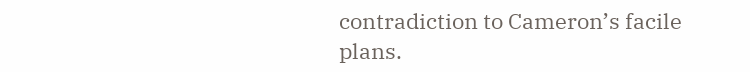contradiction to Cameron’s facile plans.